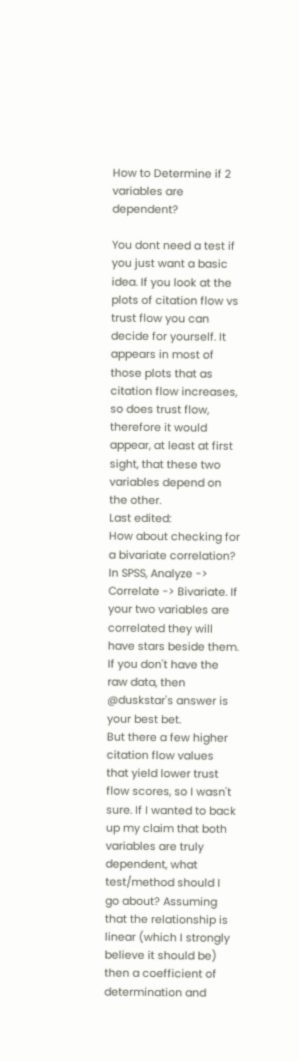How to Determine if 2 variables are dependent?

You dont need a test if you just want a basic idea. If you look at the plots of citation flow vs trust flow you can decide for yourself. It appears in most of those plots that as citation flow increases, so does trust flow, therefore it would appear, at least at first sight, that these two variables depend on the other.
Last edited:
How about checking for a bivariate correlation? In SPSS, Analyze -> Correlate -> Bivariate. If your two variables are correlated they will have stars beside them. If you don't have the raw data, then @duskstar's answer is your best bet.
But there a few higher citation flow values that yield lower trust flow scores, so I wasn't sure. If I wanted to back up my claim that both variables are truly dependent, what test/method should I go about? Assuming that the relationship is linear (which I strongly believe it should be) then a coefficient of determination and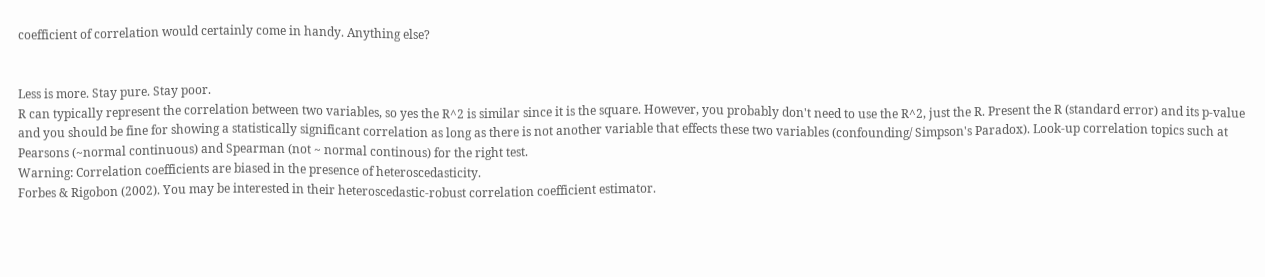coefficient of correlation would certainly come in handy. Anything else?


Less is more. Stay pure. Stay poor.
R can typically represent the correlation between two variables, so yes the R^2 is similar since it is the square. However, you probably don't need to use the R^2, just the R. Present the R (standard error) and its p-value and you should be fine for showing a statistically significant correlation as long as there is not another variable that effects these two variables (confounding/ Simpson's Paradox). Look-up correlation topics such at Pearsons (~normal continuous) and Spearman (not ~ normal continous) for the right test.
Warning: Correlation coefficients are biased in the presence of heteroscedasticity.
Forbes & Rigobon (2002). You may be interested in their heteroscedastic-robust correlation coefficient estimator.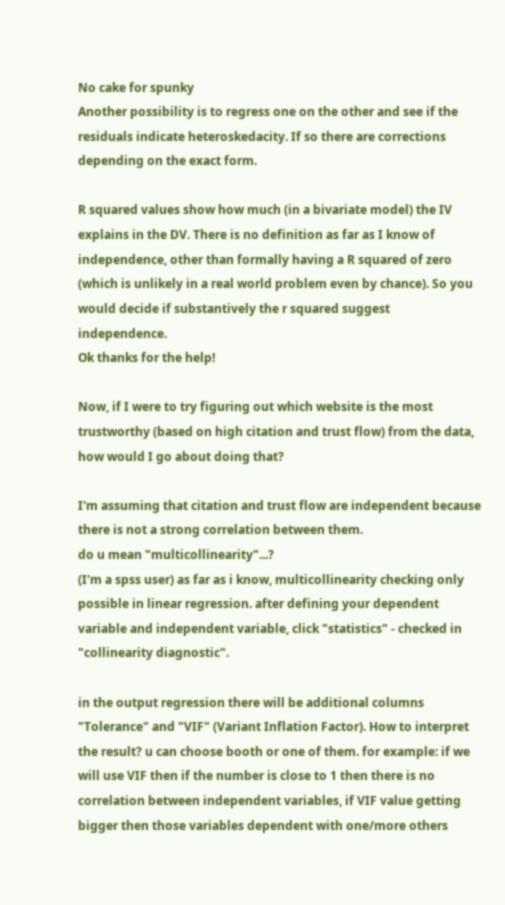No cake for spunky
Another possibility is to regress one on the other and see if the residuals indicate heteroskedacity. If so there are corrections depending on the exact form.

R squared values show how much (in a bivariate model) the IV explains in the DV. There is no definition as far as I know of independence, other than formally having a R squared of zero (which is unlikely in a real world problem even by chance). So you would decide if substantively the r squared suggest independence.
Ok thanks for the help!

Now, if I were to try figuring out which website is the most trustworthy (based on high citation and trust flow) from the data, how would I go about doing that?

I'm assuming that citation and trust flow are independent because there is not a strong correlation between them.
do u mean "multicollinearity"...?
(I'm a spss user) as far as i know, multicollinearity checking only possible in linear regression. after defining your dependent variable and independent variable, click "statistics" - checked in "collinearity diagnostic".

in the output regression there will be additional columns "Tolerance" and "VIF" (Variant Inflation Factor). How to interpret the result? u can choose booth or one of them. for example: if we will use VIF then if the number is close to 1 then there is no correlation between independent variables, if VIF value getting bigger then those variables dependent with one/more others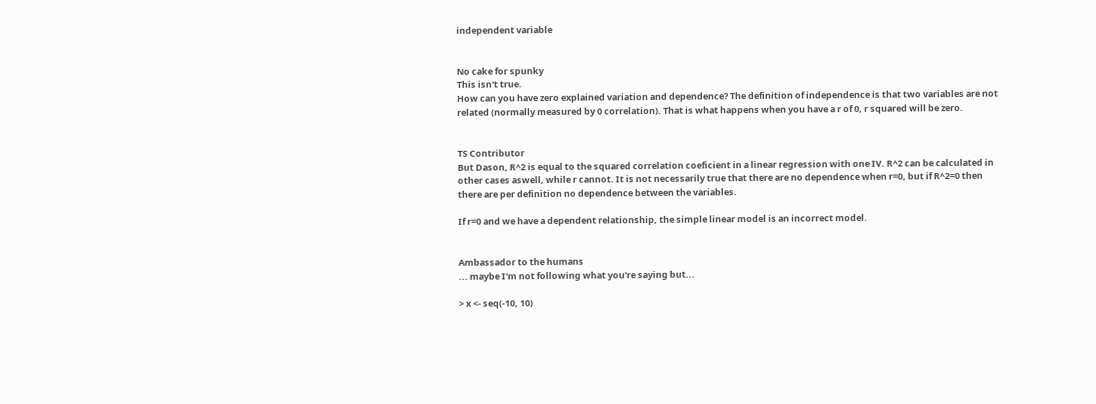independent variable


No cake for spunky
This isn't true.
How can you have zero explained variation and dependence? The definition of independence is that two variables are not related (normally measured by 0 correlation). That is what happens when you have a r of 0, r squared will be zero.


TS Contributor
But Dason, R^2 is equal to the squared correlation coeficient in a linear regression with one IV. R^2 can be calculated in other cases aswell, while r cannot. It is not necessarily true that there are no dependence when r=0, but if R^2=0 then there are per definition no dependence between the variables.

If r=0 and we have a dependent relationship, the simple linear model is an incorrect model.


Ambassador to the humans
... maybe I'm not following what you're saying but...

> x <- seq(-10, 10)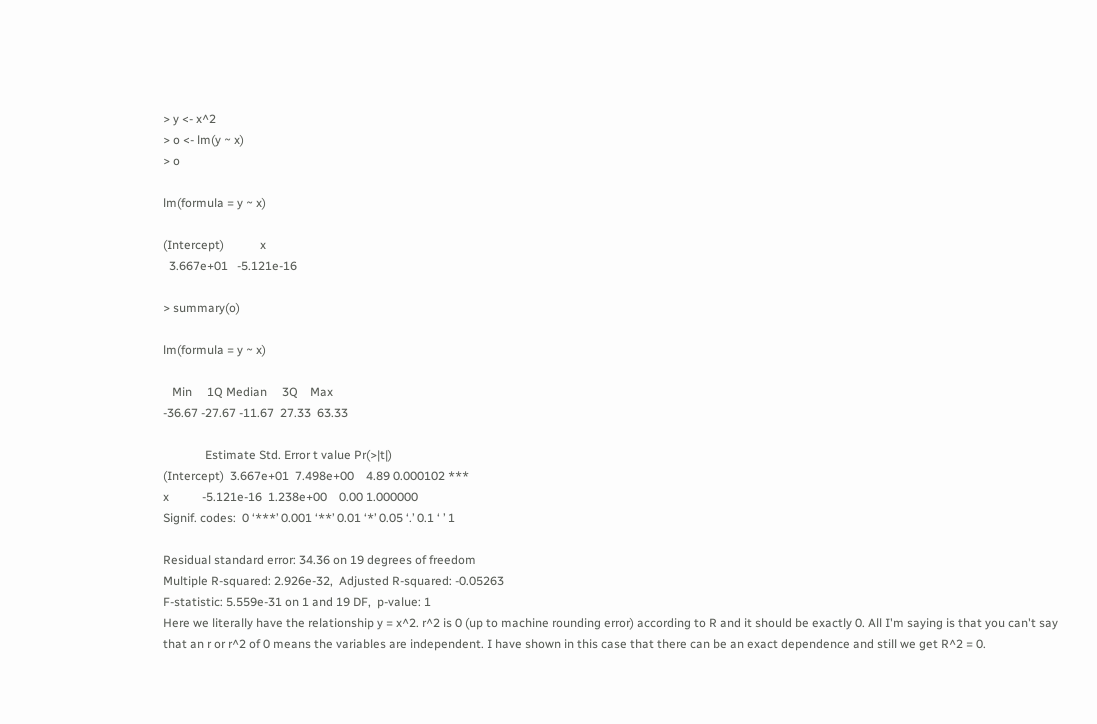> y <- x^2
> o <- lm(y ~ x)
> o

lm(formula = y ~ x)

(Intercept)            x
  3.667e+01   -5.121e-16

> summary(o)

lm(formula = y ~ x)

   Min     1Q Median     3Q    Max
-36.67 -27.67 -11.67  27.33  63.33

              Estimate Std. Error t value Pr(>|t|)
(Intercept)  3.667e+01  7.498e+00    4.89 0.000102 ***
x           -5.121e-16  1.238e+00    0.00 1.000000
Signif. codes:  0 ‘***’ 0.001 ‘**’ 0.01 ‘*’ 0.05 ‘.’ 0.1 ‘ ’ 1

Residual standard error: 34.36 on 19 degrees of freedom
Multiple R-squared: 2.926e-32,  Adjusted R-squared: -0.05263
F-statistic: 5.559e-31 on 1 and 19 DF,  p-value: 1
Here we literally have the relationship y = x^2. r^2 is 0 (up to machine rounding error) according to R and it should be exactly 0. All I'm saying is that you can't say that an r or r^2 of 0 means the variables are independent. I have shown in this case that there can be an exact dependence and still we get R^2 = 0.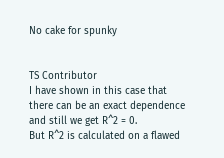No cake for spunky


TS Contributor
I have shown in this case that there can be an exact dependence and still we get R^2 = 0.
But R^2 is calculated on a flawed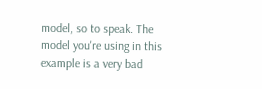model, so to speak. The model you're using in this example is a very bad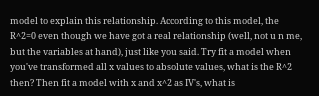model to explain this relationship. According to this model, the R^2=0 even though we have got a real relationship (well, not u n me, but the variables at hand), just like you said. Try fit a model when you've transformed all x values to absolute values, what is the R^2 then? Then fit a model with x and x^2 as IV's, what is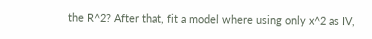the R^2? After that, fit a model where using only x^2 as IV,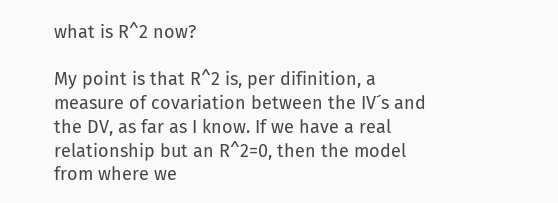what is R^2 now?

My point is that R^2 is, per difinition, a measure of covariation between the IV´s and the DV, as far as I know. If we have a real relationship but an R^2=0, then the model from where we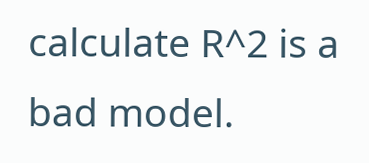calculate R^2 is a bad model.